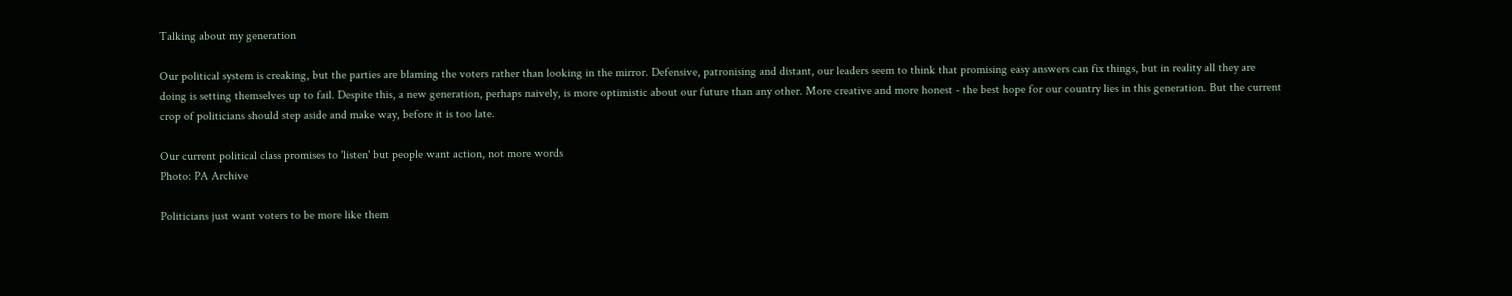Talking about my generation

Our political system is creaking, but the parties are blaming the voters rather than looking in the mirror. Defensive, patronising and distant, our leaders seem to think that promising easy answers can fix things, but in reality all they are doing is setting themselves up to fail. Despite this, a new generation, perhaps naively, is more optimistic about our future than any other. More creative and more honest - the best hope for our country lies in this generation. But the current crop of politicians should step aside and make way, before it is too late.

Our current political class promises to 'listen' but people want action, not more words
Photo: PA Archive

Politicians just want voters to be more like them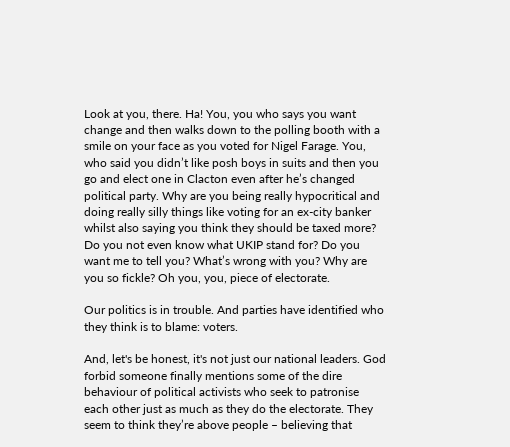Look at you, there. Ha! You, you who says you want change and then walks down to the polling booth with a smile on your face as you voted for Nigel Farage. You, who said you didn’t like posh boys in suits and then you go and elect one in Clacton even after he’s changed political party. Why are you being really hypocritical and doing really silly things like voting for an ex-city banker whilst also saying you think they should be taxed more? Do you not even know what UKIP stand for? Do you want me to tell you? What’s wrong with you? Why are you so fickle? Oh you, you, piece of electorate.

Our politics is in trouble. And parties have identified who they think is to blame: voters.

And, let's be honest, it's not just our national leaders. God forbid someone finally mentions some of the dire behaviour of political activists who seek to patronise each other just as much as they do the electorate. They seem to think they’re above people – believing that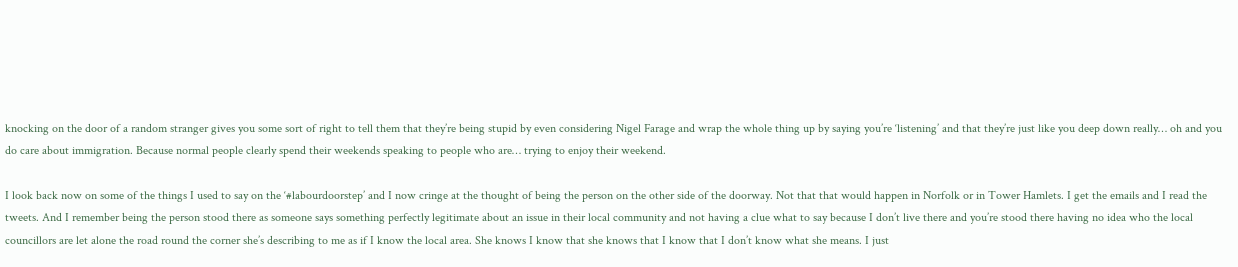knocking on the door of a random stranger gives you some sort of right to tell them that they’re being stupid by even considering Nigel Farage and wrap the whole thing up by saying you’re ‘listening’ and that they’re just like you deep down really… oh and you do care about immigration. Because normal people clearly spend their weekends speaking to people who are… trying to enjoy their weekend.

I look back now on some of the things I used to say on the ‘#labourdoorstep’ and I now cringe at the thought of being the person on the other side of the doorway. Not that that would happen in Norfolk or in Tower Hamlets. I get the emails and I read the tweets. And I remember being the person stood there as someone says something perfectly legitimate about an issue in their local community and not having a clue what to say because I don’t live there and you’re stood there having no idea who the local councillors are let alone the road round the corner she’s describing to me as if I know the local area. She knows I know that she knows that I know that I don’t know what she means. I just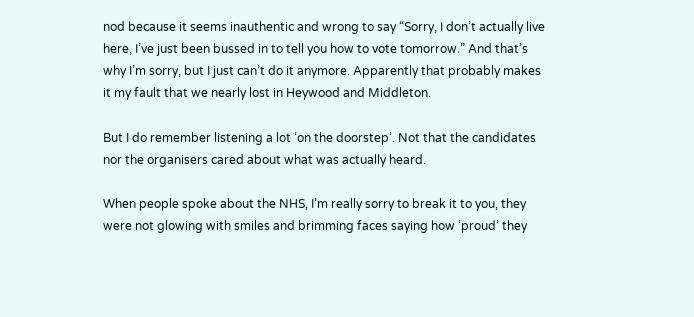nod because it seems inauthentic and wrong to say “Sorry, I don’t actually live here, I’ve just been bussed in to tell you how to vote tomorrow.” And that’s why I’m sorry, but I just can’t do it anymore. Apparently that probably makes it my fault that we nearly lost in Heywood and Middleton.

But I do remember listening a lot ‘on the doorstep’. Not that the candidates nor the organisers cared about what was actually heard.

When people spoke about the NHS, I’m really sorry to break it to you, they were not glowing with smiles and brimming faces saying how ‘proud’ they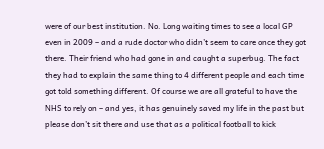were of our best institution. No. Long waiting times to see a local GP even in 2009 – and a rude doctor who didn’t seem to care once they got there. Their friend who had gone in and caught a superbug. The fact they had to explain the same thing to 4 different people and each time got told something different. Of course we are all grateful to have the NHS to rely on – and yes, it has genuinely saved my life in the past but please don’t sit there and use that as a political football to kick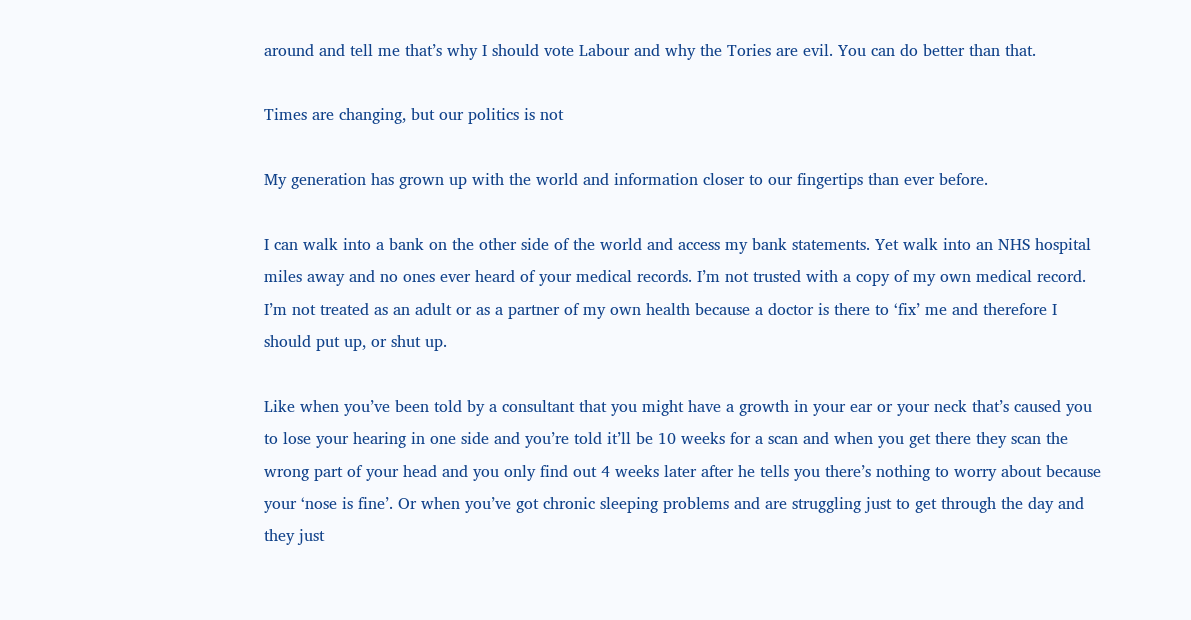around and tell me that’s why I should vote Labour and why the Tories are evil. You can do better than that.

Times are changing, but our politics is not

My generation has grown up with the world and information closer to our fingertips than ever before.

I can walk into a bank on the other side of the world and access my bank statements. Yet walk into an NHS hospital miles away and no ones ever heard of your medical records. I’m not trusted with a copy of my own medical record. I’m not treated as an adult or as a partner of my own health because a doctor is there to ‘fix’ me and therefore I should put up, or shut up.

Like when you’ve been told by a consultant that you might have a growth in your ear or your neck that’s caused you to lose your hearing in one side and you’re told it’ll be 10 weeks for a scan and when you get there they scan the wrong part of your head and you only find out 4 weeks later after he tells you there’s nothing to worry about because your ‘nose is fine’. Or when you’ve got chronic sleeping problems and are struggling just to get through the day and they just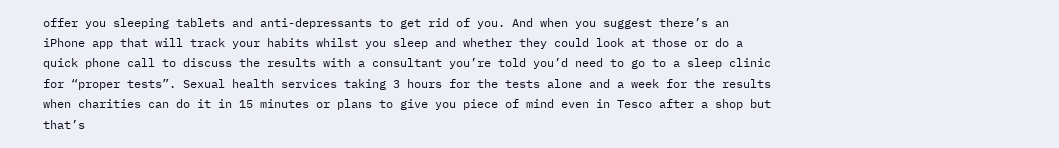offer you sleeping tablets and anti-depressants to get rid of you. And when you suggest there’s an iPhone app that will track your habits whilst you sleep and whether they could look at those or do a quick phone call to discuss the results with a consultant you’re told you’d need to go to a sleep clinic for “proper tests”. Sexual health services taking 3 hours for the tests alone and a week for the results when charities can do it in 15 minutes or plans to give you piece of mind even in Tesco after a shop but that’s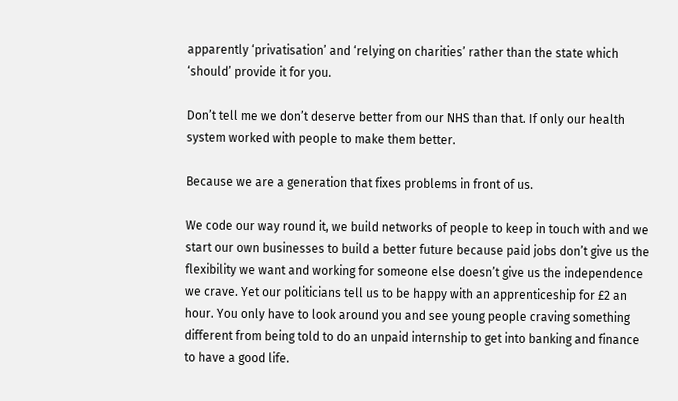apparently ‘privatisation’ and ‘relying on charities’ rather than the state which ‘should’ provide it for you.

Don’t tell me we don’t deserve better from our NHS than that. If only our health system worked with people to make them better.

Because we are a generation that fixes problems in front of us.

We code our way round it, we build networks of people to keep in touch with and we start our own businesses to build a better future because paid jobs don’t give us the flexibility we want and working for someone else doesn’t give us the independence we crave. Yet our politicians tell us to be happy with an apprenticeship for £2 an hour. You only have to look around you and see young people craving something different from being told to do an unpaid internship to get into banking and finance to have a good life.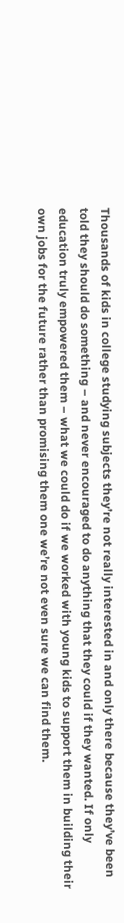Thousands of kids in college studying subjects they’re not really interested in and only there because they’ve been told they should do something – and never encouraged to do anything that they could if they wanted. If only education truly empowered them – what we could do if we worked with young kids to support them in building their own jobs for the future rather than promising them one we’re not even sure we can find them.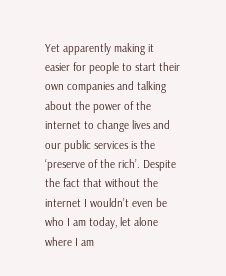Yet apparently making it easier for people to start their own companies and talking about the power of the internet to change lives and our public services is the ‘preserve of the rich’. Despite the fact that without the internet I wouldn’t even be who I am today, let alone where I am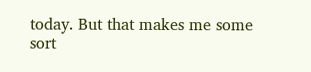today. But that makes me some sort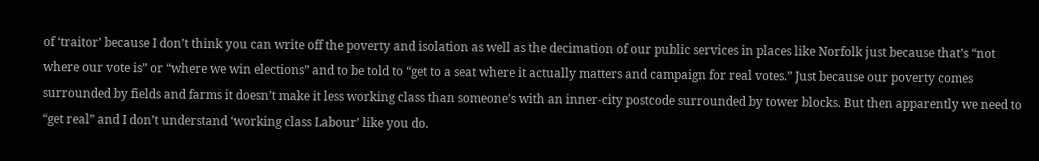of ‘traitor’ because I don’t think you can write off the poverty and isolation as well as the decimation of our public services in places like Norfolk just because that’s “not where our vote is” or “where we win elections” and to be told to “get to a seat where it actually matters and campaign for real votes.” Just because our poverty comes surrounded by fields and farms it doesn’t make it less working class than someone’s with an inner-city postcode surrounded by tower blocks. But then apparently we need to “get real” and I don’t understand ‘working class Labour’ like you do.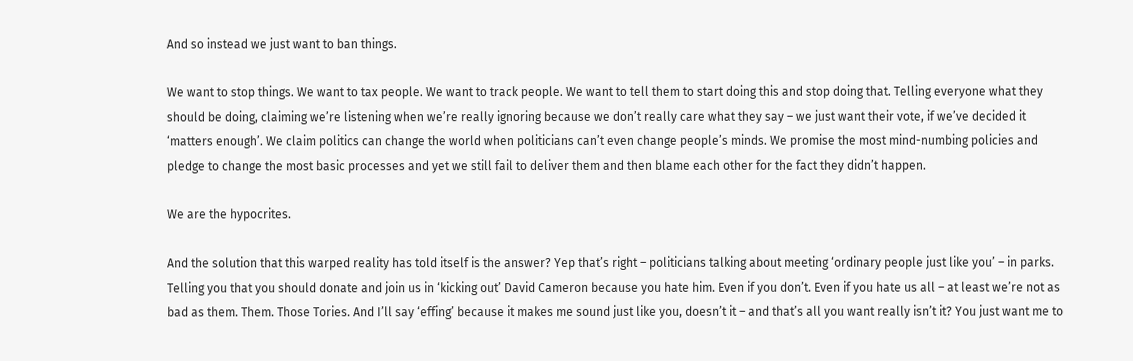And so instead we just want to ban things.

We want to stop things. We want to tax people. We want to track people. We want to tell them to start doing this and stop doing that. Telling everyone what they should be doing, claiming we’re listening when we’re really ignoring because we don’t really care what they say – we just want their vote, if we’ve decided it ‘matters enough’. We claim politics can change the world when politicians can’t even change people’s minds. We promise the most mind-numbing policies and pledge to change the most basic processes and yet we still fail to deliver them and then blame each other for the fact they didn’t happen.

We are the hypocrites.

And the solution that this warped reality has told itself is the answer? Yep that’s right – politicians talking about meeting ‘ordinary people just like you’ – in parks. Telling you that you should donate and join us in ‘kicking out’ David Cameron because you hate him. Even if you don’t. Even if you hate us all – at least we’re not as bad as them. Them. Those Tories. And I’ll say ‘effing’ because it makes me sound just like you, doesn’t it – and that’s all you want really isn’t it? You just want me to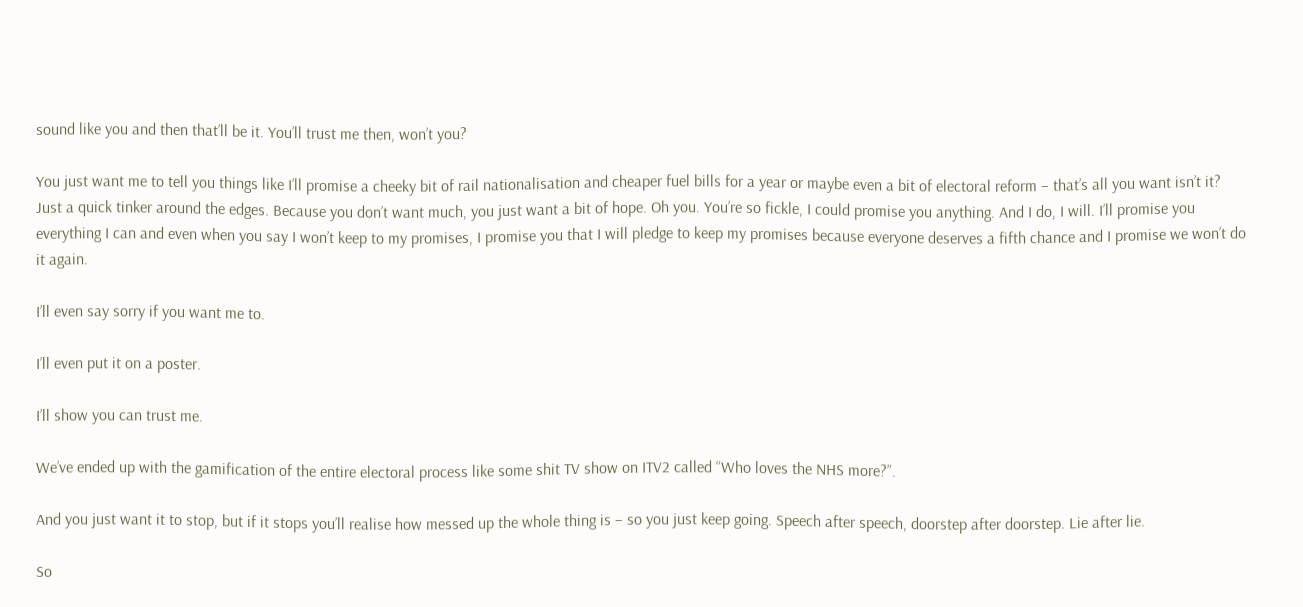sound like you and then that’ll be it. You’ll trust me then, won’t you?

You just want me to tell you things like I’ll promise a cheeky bit of rail nationalisation and cheaper fuel bills for a year or maybe even a bit of electoral reform – that’s all you want isn’t it? Just a quick tinker around the edges. Because you don’t want much, you just want a bit of hope. Oh you. You’re so fickle, I could promise you anything. And I do, I will. I’ll promise you everything I can and even when you say I won’t keep to my promises, I promise you that I will pledge to keep my promises because everyone deserves a fifth chance and I promise we won’t do it again.

I’ll even say sorry if you want me to.

I’ll even put it on a poster.

I’ll show you can trust me.

We’ve ended up with the gamification of the entire electoral process like some shit TV show on ITV2 called “Who loves the NHS more?”.

And you just want it to stop, but if it stops you’ll realise how messed up the whole thing is – so you just keep going. Speech after speech, doorstep after doorstep. Lie after lie.

So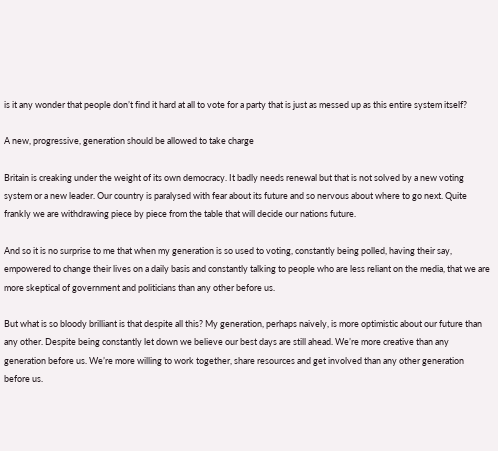is it any wonder that people don’t find it hard at all to vote for a party that is just as messed up as this entire system itself?

A new, progressive, generation should be allowed to take charge

Britain is creaking under the weight of its own democracy. It badly needs renewal but that is not solved by a new voting system or a new leader. Our country is paralysed with fear about its future and so nervous about where to go next. Quite frankly we are withdrawing piece by piece from the table that will decide our nations future.

And so it is no surprise to me that when my generation is so used to voting, constantly being polled, having their say, empowered to change their lives on a daily basis and constantly talking to people who are less reliant on the media, that we are more skeptical of government and politicians than any other before us.

But what is so bloody brilliant is that despite all this? My generation, perhaps naively, is more optimistic about our future than any other. Despite being constantly let down we believe our best days are still ahead. We’re more creative than any generation before us. We’re more willing to work together, share resources and get involved than any other generation before us.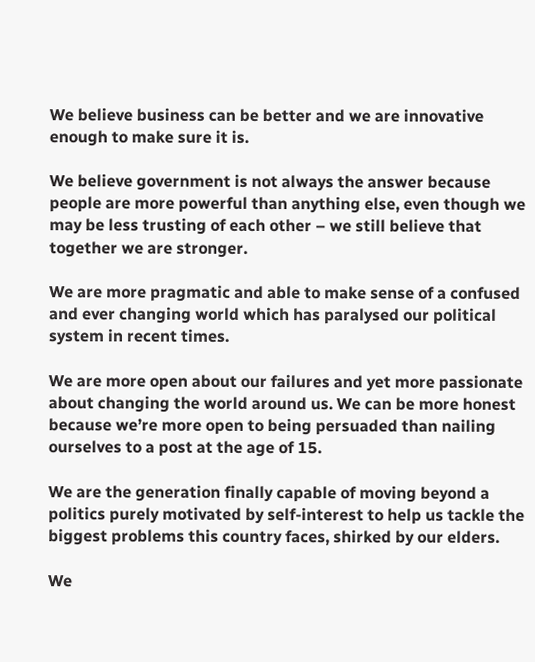We believe business can be better and we are innovative enough to make sure it is.

We believe government is not always the answer because people are more powerful than anything else, even though we may be less trusting of each other – we still believe that together we are stronger.

We are more pragmatic and able to make sense of a confused and ever changing world which has paralysed our political system in recent times.

We are more open about our failures and yet more passionate about changing the world around us. We can be more honest because we’re more open to being persuaded than nailing ourselves to a post at the age of 15.

We are the generation finally capable of moving beyond a politics purely motivated by self-interest to help us tackle the biggest problems this country faces, shirked by our elders.

We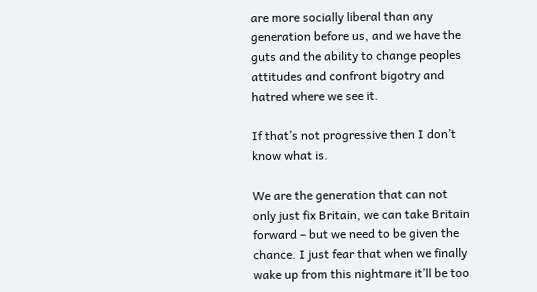are more socially liberal than any generation before us, and we have the guts and the ability to change peoples attitudes and confront bigotry and hatred where we see it.

If that’s not progressive then I don’t know what is.

We are the generation that can not only just fix Britain, we can take Britain forward – but we need to be given the chance. I just fear that when we finally wake up from this nightmare it’ll be too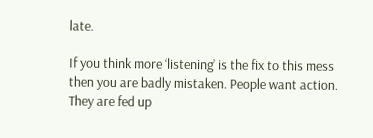late.

If you think more ‘listening’ is the fix to this mess then you are badly mistaken. People want action. They are fed up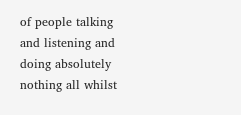of people talking and listening and doing absolutely nothing all whilst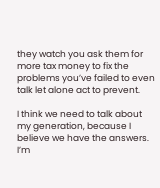they watch you ask them for more tax money to fix the problems you’ve failed to even talk let alone act to prevent.

I think we need to talk about my generation, because I believe we have the answers. I’m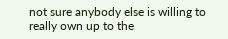not sure anybody else is willing to really own up to the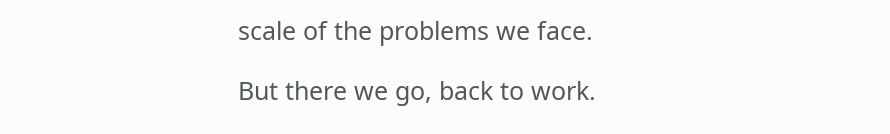scale of the problems we face.

But there we go, back to work.